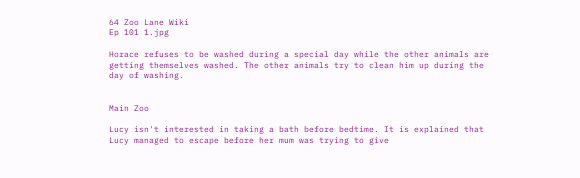64 Zoo Lane Wiki
Ep 101 1.jpg

Horace refuses to be washed during a special day while the other animals are getting themselves washed. The other animals try to clean him up during the day of washing.


Main Zoo

Lucy isn't interested in taking a bath before bedtime. It is explained that Lucy managed to escape before her mum was trying to give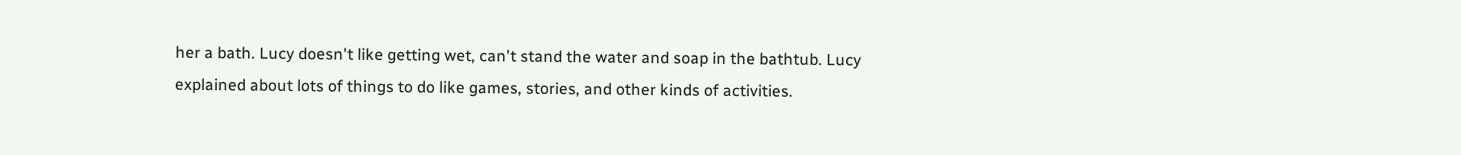her a bath. Lucy doesn't like getting wet, can't stand the water and soap in the bathtub. Lucy explained about lots of things to do like games, stories, and other kinds of activities.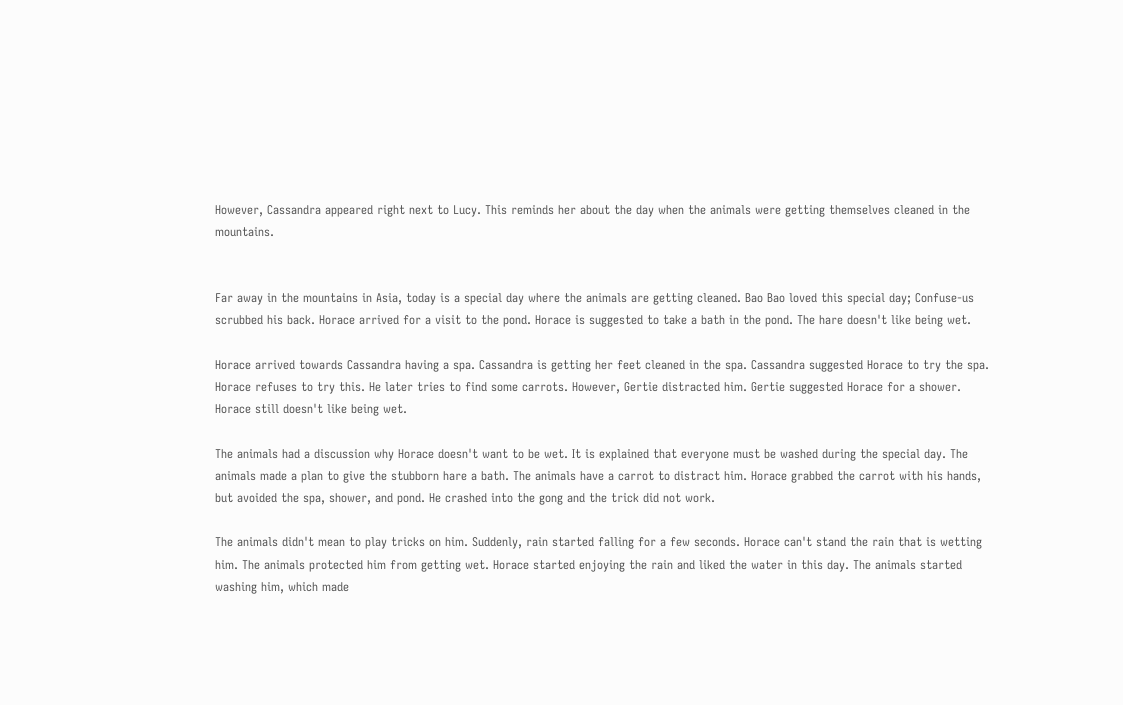However, Cassandra appeared right next to Lucy. This reminds her about the day when the animals were getting themselves cleaned in the mountains.


Far away in the mountains in Asia, today is a special day where the animals are getting cleaned. Bao Bao loved this special day; Confuse-us scrubbed his back. Horace arrived for a visit to the pond. Horace is suggested to take a bath in the pond. The hare doesn't like being wet.

Horace arrived towards Cassandra having a spa. Cassandra is getting her feet cleaned in the spa. Cassandra suggested Horace to try the spa. Horace refuses to try this. He later tries to find some carrots. However, Gertie distracted him. Gertie suggested Horace for a shower. Horace still doesn't like being wet.

The animals had a discussion why Horace doesn't want to be wet. It is explained that everyone must be washed during the special day. The animals made a plan to give the stubborn hare a bath. The animals have a carrot to distract him. Horace grabbed the carrot with his hands, but avoided the spa, shower, and pond. He crashed into the gong and the trick did not work.

The animals didn't mean to play tricks on him. Suddenly, rain started falling for a few seconds. Horace can't stand the rain that is wetting him. The animals protected him from getting wet. Horace started enjoying the rain and liked the water in this day. The animals started washing him, which made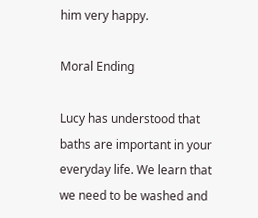him very happy.

Moral Ending

Lucy has understood that baths are important in your everyday life. We learn that we need to be washed and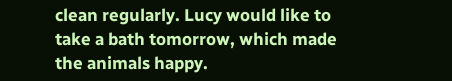clean regularly. Lucy would like to take a bath tomorrow, which made the animals happy.